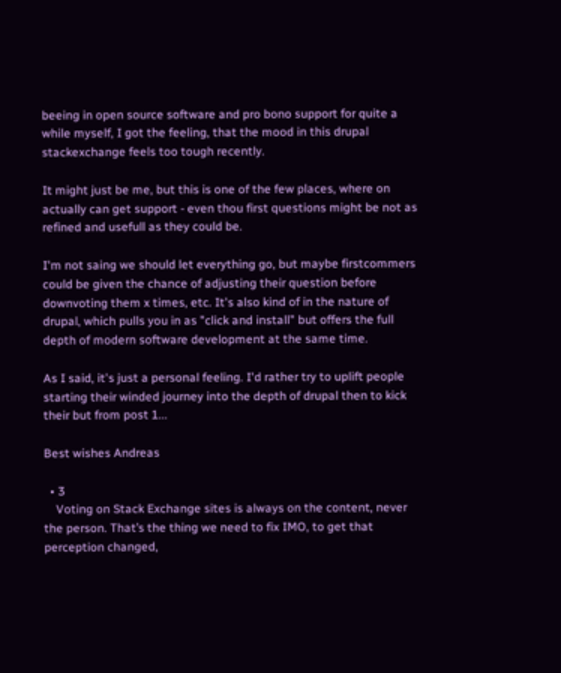beeing in open source software and pro bono support for quite a while myself, I got the feeling, that the mood in this drupal stackexchange feels too tough recently.

It might just be me, but this is one of the few places, where on actually can get support - even thou first questions might be not as refined and usefull as they could be.

I'm not saing we should let everything go, but maybe firstcommers could be given the chance of adjusting their question before downvoting them x times, etc. It's also kind of in the nature of drupal, which pulls you in as "click and install" but offers the full depth of modern software development at the same time.

As I said, it's just a personal feeling. I'd rather try to uplift people starting their winded journey into the depth of drupal then to kick their but from post 1...

Best wishes Andreas

  • 3
    Voting on Stack Exchange sites is always on the content, never the person. That’s the thing we need to fix IMO, to get that perception changed,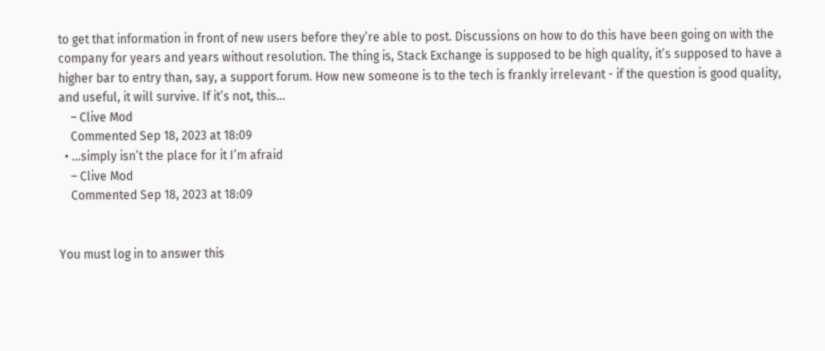to get that information in front of new users before they’re able to post. Discussions on how to do this have been going on with the company for years and years without resolution. The thing is, Stack Exchange is supposed to be high quality, it’s supposed to have a higher bar to entry than, say, a support forum. How new someone is to the tech is frankly irrelevant - if the question is good quality, and useful, it will survive. If it’s not, this…
    – Clive Mod
    Commented Sep 18, 2023 at 18:09
  • …simply isn’t the place for it I’m afraid
    – Clive Mod
    Commented Sep 18, 2023 at 18:09


You must log in to answer this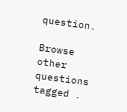question.

Browse other questions tagged .